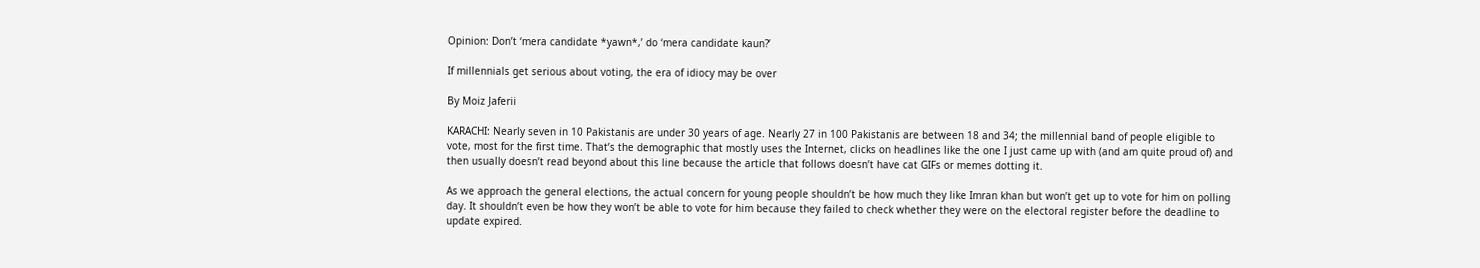Opinion: Don’t ‘mera candidate *yawn*,’ do ‘mera candidate kaun?’

If millennials get serious about voting, the era of idiocy may be over

By Moiz Jaferii

KARACHI: Nearly seven in 10 Pakistanis are under 30 years of age. Nearly 27 in 100 Pakistanis are between 18 and 34; the millennial band of people eligible to vote, most for the first time. That’s the demographic that mostly uses the Internet, clicks on headlines like the one I just came up with (and am quite proud of) and then usually doesn’t read beyond about this line because the article that follows doesn’t have cat GIFs or memes dotting it.

As we approach the general elections, the actual concern for young people shouldn’t be how much they like Imran khan but won’t get up to vote for him on polling day. It shouldn’t even be how they won’t be able to vote for him because they failed to check whether they were on the electoral register before the deadline to update expired.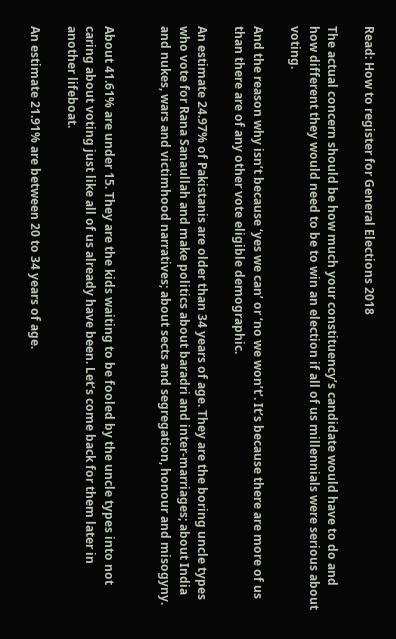Read: How to register for General Elections 2018

The actual concern should be how much your constituency’s candidate would have to do and how different they would need to be to win an election if all of us millennials were serious about voting.

And the reason why isn’t because ‘yes we can’ or ‘no we won’t’. It’s because there are more of us than there are of any other vote eligible demographic.

An estimate 24.97% of Pakistanis are older than 34 years of age. They are the boring uncle types who vote for Rana Sanaullah and make politics about baradri and inter-marriages; about India and nukes, wars and victimhood narratives; about sects and segregation, honour and misogyny.


About 41.61% are under 15. They are the kids waiting to be fooled by the uncle types into not caring about voting just like all of us already have been. Let’s come back for them later in another lifeboat.

An estimate 21.91% are between 20 to 34 years of age.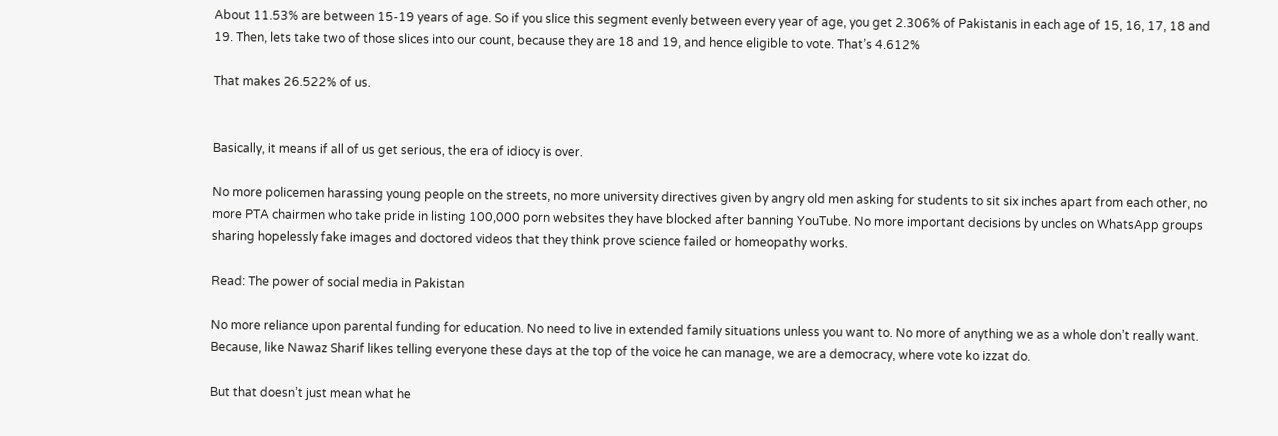About 11.53% are between 15-19 years of age. So if you slice this segment evenly between every year of age, you get 2.306% of Pakistanis in each age of 15, 16, 17, 18 and 19. Then, lets take two of those slices into our count, because they are 18 and 19, and hence eligible to vote. That’s 4.612%

That makes 26.522% of us.


Basically, it means if all of us get serious, the era of idiocy is over.

No more policemen harassing young people on the streets, no more university directives given by angry old men asking for students to sit six inches apart from each other, no more PTA chairmen who take pride in listing 100,000 porn websites they have blocked after banning YouTube. No more important decisions by uncles on WhatsApp groups sharing hopelessly fake images and doctored videos that they think prove science failed or homeopathy works.

Read: The power of social media in Pakistan

No more reliance upon parental funding for education. No need to live in extended family situations unless you want to. No more of anything we as a whole don’t really want. Because, like Nawaz Sharif likes telling everyone these days at the top of the voice he can manage, we are a democracy, where vote ko izzat do.

But that doesn’t just mean what he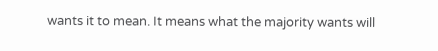wants it to mean. It means what the majority wants will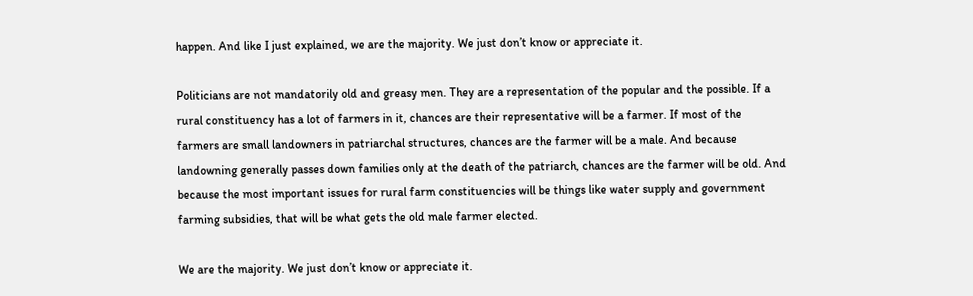happen. And like I just explained, we are the majority. We just don’t know or appreciate it.

Politicians are not mandatorily old and greasy men. They are a representation of the popular and the possible. If a rural constituency has a lot of farmers in it, chances are their representative will be a farmer. If most of the farmers are small landowners in patriarchal structures, chances are the farmer will be a male. And because landowning generally passes down families only at the death of the patriarch, chances are the farmer will be old. And because the most important issues for rural farm constituencies will be things like water supply and government farming subsidies, that will be what gets the old male farmer elected.

We are the majority. We just don’t know or appreciate it.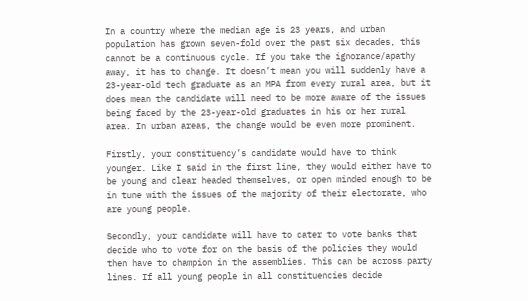In a country where the median age is 23 years, and urban population has grown seven-fold over the past six decades, this cannot be a continuous cycle. If you take the ignorance/apathy away, it has to change. It doesn’t mean you will suddenly have a 23-year-old tech graduate as an MPA from every rural area, but it does mean the candidate will need to be more aware of the issues being faced by the 23-year-old graduates in his or her rural area. In urban areas, the change would be even more prominent.

Firstly, your constituency’s candidate would have to think younger. Like I said in the first line, they would either have to be young and clear headed themselves, or open minded enough to be in tune with the issues of the majority of their electorate, who are young people.

Secondly, your candidate will have to cater to vote banks that decide who to vote for on the basis of the policies they would then have to champion in the assemblies. This can be across party lines. If all young people in all constituencies decide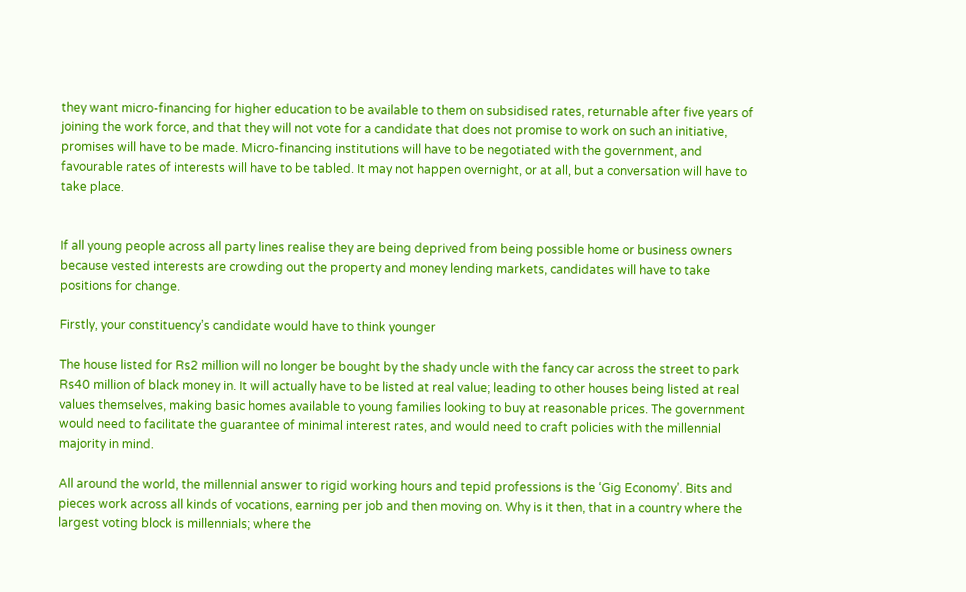they want micro-financing for higher education to be available to them on subsidised rates, returnable after five years of joining the work force, and that they will not vote for a candidate that does not promise to work on such an initiative, promises will have to be made. Micro-financing institutions will have to be negotiated with the government, and favourable rates of interests will have to be tabled. It may not happen overnight, or at all, but a conversation will have to take place.


If all young people across all party lines realise they are being deprived from being possible home or business owners because vested interests are crowding out the property and money lending markets, candidates will have to take positions for change.

Firstly, your constituency’s candidate would have to think younger

The house listed for Rs2 million will no longer be bought by the shady uncle with the fancy car across the street to park Rs40 million of black money in. It will actually have to be listed at real value; leading to other houses being listed at real values themselves, making basic homes available to young families looking to buy at reasonable prices. The government would need to facilitate the guarantee of minimal interest rates, and would need to craft policies with the millennial majority in mind.

All around the world, the millennial answer to rigid working hours and tepid professions is the ‘Gig Economy’. Bits and pieces work across all kinds of vocations, earning per job and then moving on. Why is it then, that in a country where the largest voting block is millennials; where the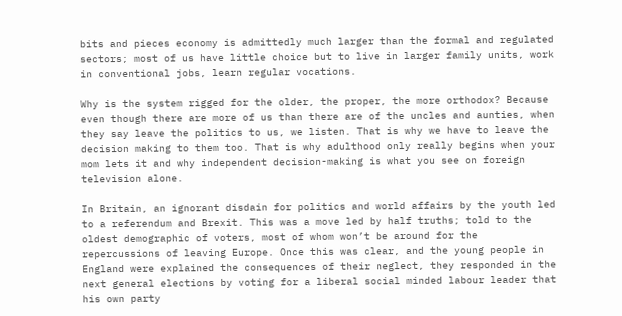bits and pieces economy is admittedly much larger than the formal and regulated sectors; most of us have little choice but to live in larger family units, work in conventional jobs, learn regular vocations.

Why is the system rigged for the older, the proper, the more orthodox? Because even though there are more of us than there are of the uncles and aunties, when they say leave the politics to us, we listen. That is why we have to leave the decision making to them too. That is why adulthood only really begins when your mom lets it and why independent decision-making is what you see on foreign television alone.

In Britain, an ignorant disdain for politics and world affairs by the youth led to a referendum and Brexit. This was a move led by half truths; told to the oldest demographic of voters, most of whom won’t be around for the repercussions of leaving Europe. Once this was clear, and the young people in England were explained the consequences of their neglect, they responded in the next general elections by voting for a liberal social minded labour leader that his own party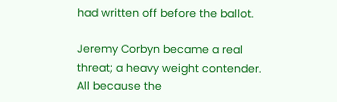had written off before the ballot.

Jeremy Corbyn became a real threat; a heavy weight contender. All because the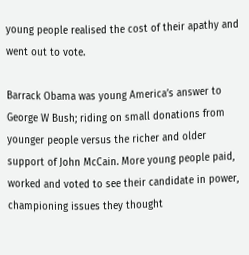young people realised the cost of their apathy and went out to vote.

Barrack Obama was young America’s answer to George W Bush; riding on small donations from younger people versus the richer and older support of John McCain. More young people paid, worked and voted to see their candidate in power, championing issues they thought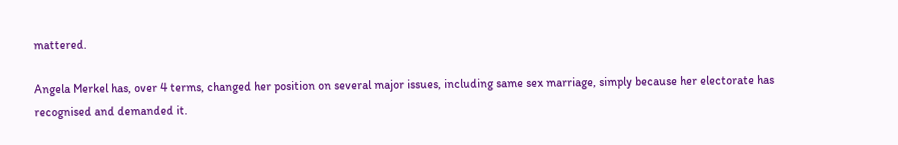mattered.

Angela Merkel has, over 4 terms, changed her position on several major issues, including same sex marriage, simply because her electorate has recognised and demanded it.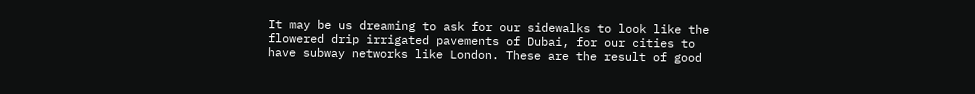It may be us dreaming to ask for our sidewalks to look like the flowered drip irrigated pavements of Dubai, for our cities to have subway networks like London. These are the result of good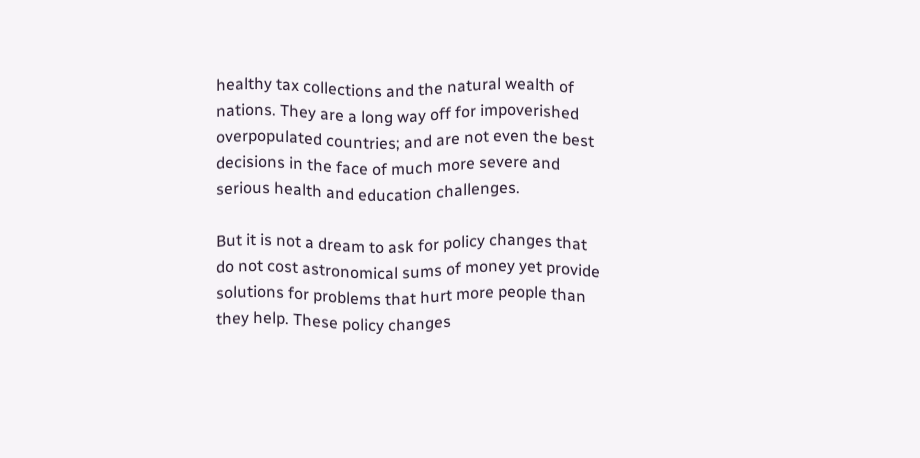healthy tax collections and the natural wealth of nations. They are a long way off for impoverished overpopulated countries; and are not even the best decisions in the face of much more severe and serious health and education challenges.

But it is not a dream to ask for policy changes that do not cost astronomical sums of money yet provide solutions for problems that hurt more people than they help. These policy changes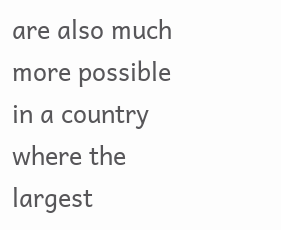are also much more possible in a country where the largest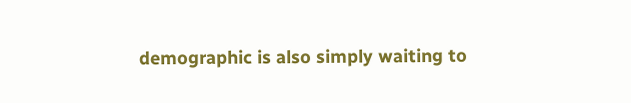demographic is also simply waiting to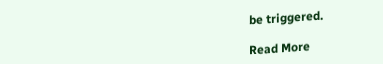be triggered.

Read More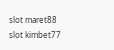slot maret88
slot kimbet77